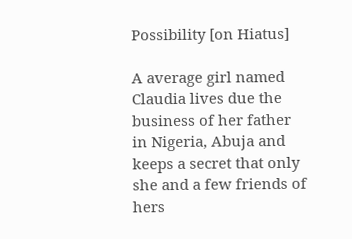Possibility [on Hiatus]

A average girl named Claudia lives due the business of her father in Nigeria, Abuja and keeps a secret that only she and a few friends of hers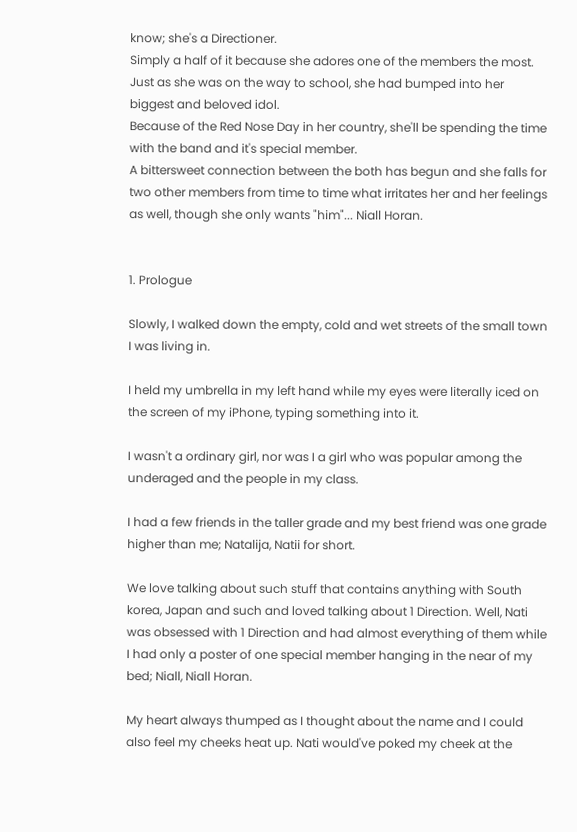know; she's a Directioner.
Simply a half of it because she adores one of the members the most.
Just as she was on the way to school, she had bumped into her biggest and beloved idol.
Because of the Red Nose Day in her country, she'll be spending the time with the band and it's special member.
A bittersweet connection between the both has begun and she falls for two other members from time to time what irritates her and her feelings as well, though she only wants "him"... Niall Horan.


1. Prologue

Slowly, I walked down the empty, cold and wet streets of the small town I was living in.

I held my umbrella in my left hand while my eyes were literally iced on the screen of my iPhone, typing something into it.

I wasn't a ordinary girl, nor was I a girl who was popular among the underaged and the people in my class.

I had a few friends in the taller grade and my best friend was one grade higher than me; Natalija, Natii for short.

We love talking about such stuff that contains anything with South korea, Japan and such and loved talking about 1 Direction. Well, Nati was obsessed with 1 Direction and had almost everything of them while I had only a poster of one special member hanging in the near of my bed; Niall, Niall Horan.

My heart always thumped as I thought about the name and I could also feel my cheeks heat up. Nati would've poked my cheek at the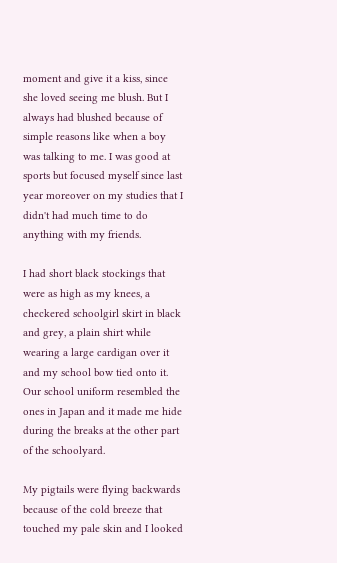moment and give it a kiss, since she loved seeing me blush. But I always had blushed because of simple reasons like when a boy was talking to me. I was good at sports but focused myself since last year moreover on my studies that I didn't had much time to do anything with my friends.

I had short black stockings that were as high as my knees, a checkered schoolgirl skirt in black and grey, a plain shirt while wearing a large cardigan over it and my school bow tied onto it. Our school uniform resembled the ones in Japan and it made me hide during the breaks at the other part of the schoolyard.

My pigtails were flying backwards because of the cold breeze that touched my pale skin and I looked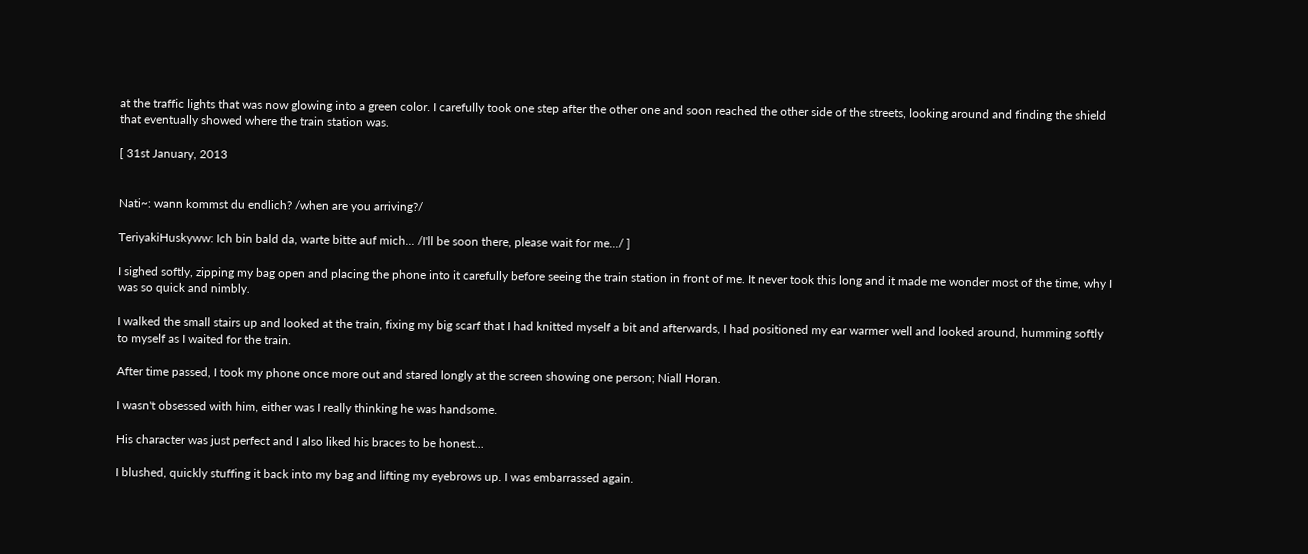at the traffic lights that was now glowing into a green color. I carefully took one step after the other one and soon reached the other side of the streets, looking around and finding the shield that eventually showed where the train station was.

[ 31st January, 2013


Nati~: wann kommst du endlich? /when are you arriving?/

TeriyakiHuskyww: Ich bin bald da, warte bitte auf mich... /I'll be soon there, please wait for me.../ ]

I sighed softly, zipping my bag open and placing the phone into it carefully before seeing the train station in front of me. It never took this long and it made me wonder most of the time, why I was so quick and nimbly.

I walked the small stairs up and looked at the train, fixing my big scarf that I had knitted myself a bit and afterwards, I had positioned my ear warmer well and looked around, humming softly to myself as I waited for the train.

After time passed, I took my phone once more out and stared longly at the screen showing one person; Niall Horan.

I wasn't obsessed with him, either was I really thinking he was handsome.

His character was just perfect and I also liked his braces to be honest...

I blushed, quickly stuffing it back into my bag and lifting my eyebrows up. I was embarrassed again.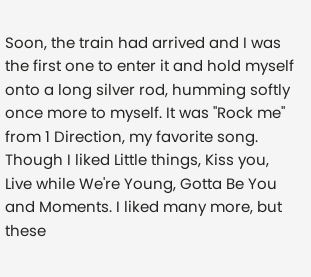Soon, the train had arrived and I was the first one to enter it and hold myself onto a long silver rod, humming softly once more to myself. It was "Rock me" from 1 Direction, my favorite song. Though I liked Little things, Kiss you, Live while We're Young, Gotta Be You and Moments. I liked many more, but these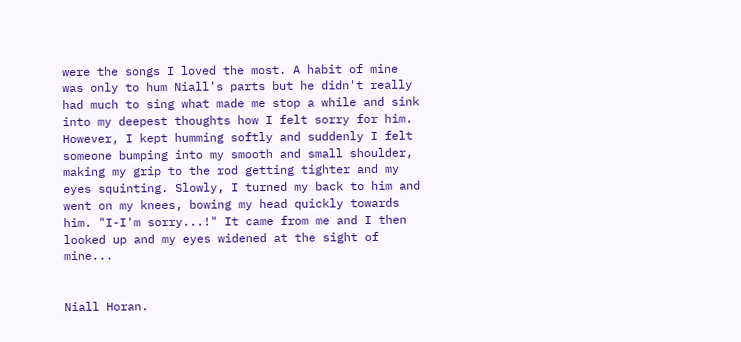were the songs I loved the most. A habit of mine was only to hum Niall's parts but he didn't really had much to sing what made me stop a while and sink into my deepest thoughts how I felt sorry for him. However, I kept humming softly and suddenly I felt someone bumping into my smooth and small shoulder, making my grip to the rod getting tighter and my eyes squinting. Slowly, I turned my back to him and went on my knees, bowing my head quickly towards him. "I-I'm sorry...!" It came from me and I then looked up and my eyes widened at the sight of mine...


Niall Horan.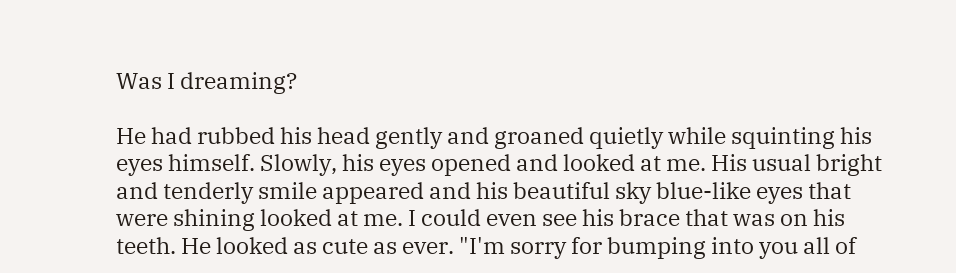Was I dreaming?

He had rubbed his head gently and groaned quietly while squinting his eyes himself. Slowly, his eyes opened and looked at me. His usual bright and tenderly smile appeared and his beautiful sky blue-like eyes that were shining looked at me. I could even see his brace that was on his teeth. He looked as cute as ever. "I'm sorry for bumping into you all of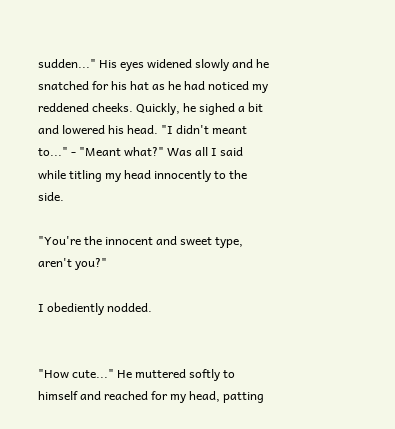sudden..." His eyes widened slowly and he snatched for his hat as he had noticed my reddened cheeks. Quickly, he sighed a bit and lowered his head. "I didn't meant to..." - "Meant what?" Was all I said while titling my head innocently to the side.

"You're the innocent and sweet type, aren't you?"

I obediently nodded.


"How cute..." He muttered softly to himself and reached for my head, patting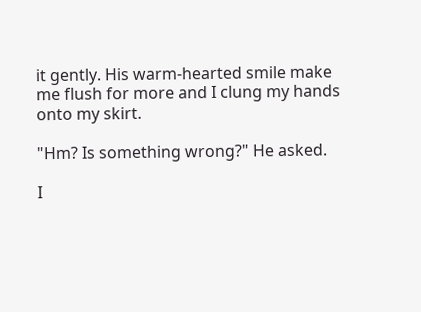it gently. His warm-hearted smile make me flush for more and I clung my hands onto my skirt.

"Hm? Is something wrong?" He asked.

I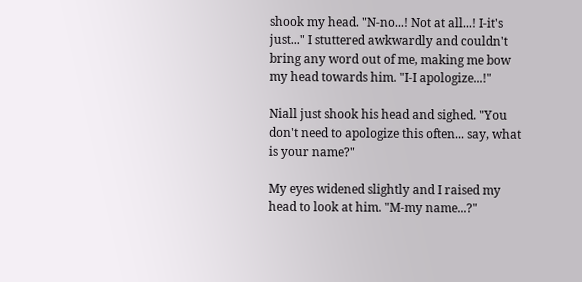shook my head. "N-no...! Not at all...! I-it's just..." I stuttered awkwardly and couldn't bring any word out of me, making me bow my head towards him. "I-I apologize...!"

Niall just shook his head and sighed. "You don't need to apologize this often... say, what is your name?"

My eyes widened slightly and I raised my head to look at him. "M-my name...?"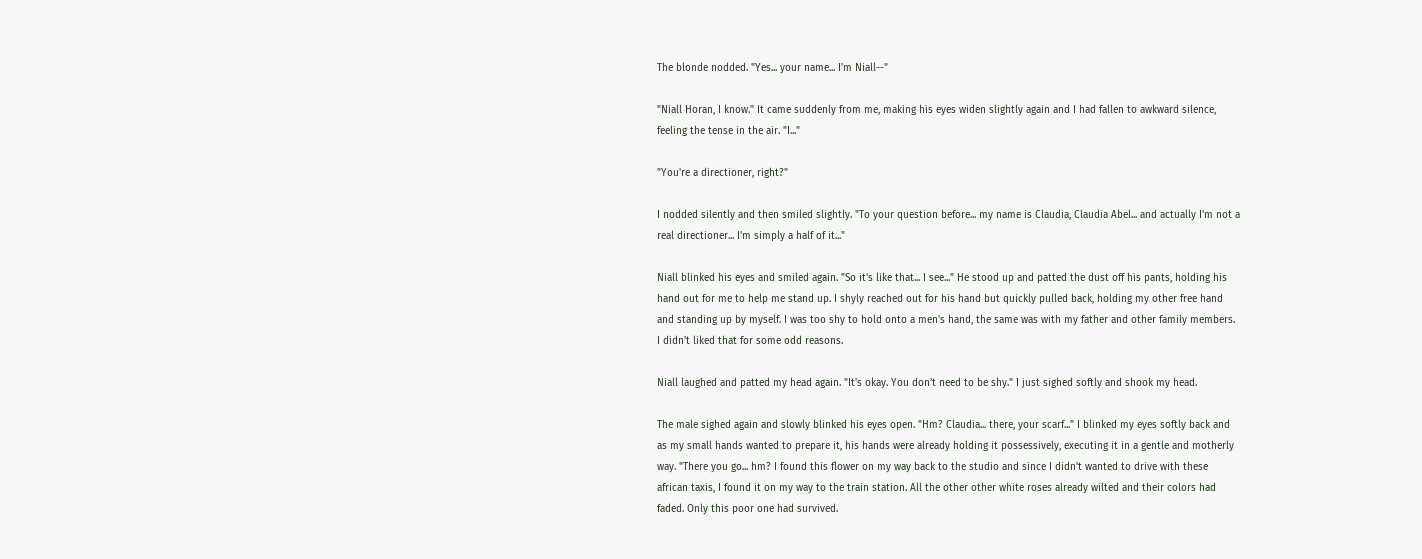The blonde nodded. "Yes... your name... I'm Niall--"

"Niall Horan, I know." It came suddenly from me, making his eyes widen slightly again and I had fallen to awkward silence, feeling the tense in the air. "I..."

"You're a directioner, right?"

I nodded silently and then smiled slightly. "To your question before... my name is Claudia, Claudia Abel... and actually I'm not a real directioner... I'm simply a half of it..."

Niall blinked his eyes and smiled again. "So it's like that... I see..." He stood up and patted the dust off his pants, holding his hand out for me to help me stand up. I shyly reached out for his hand but quickly pulled back, holding my other free hand and standing up by myself. I was too shy to hold onto a men's hand, the same was with my father and other family members. I didn't liked that for some odd reasons.

Niall laughed and patted my head again. "It's okay. You don't need to be shy." I just sighed softly and shook my head.

The male sighed again and slowly blinked his eyes open. "Hm? Claudia... there, your scarf..." I blinked my eyes softly back and as my small hands wanted to prepare it, his hands were already holding it possessively, executing it in a gentle and motherly way. "There you go... hm? I found this flower on my way back to the studio and since I didn't wanted to drive with these african taxis, I found it on my way to the train station. All the other other white roses already wilted and their colors had faded. Only this poor one had survived.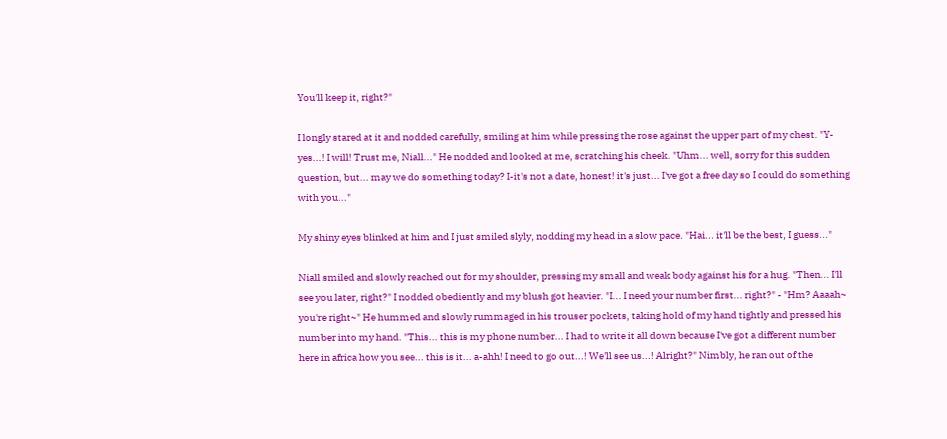You'll keep it, right?"

I longly stared at it and nodded carefully, smiling at him while pressing the rose against the upper part of my chest. "Y-yes...! I will! Trust me, Niall..." He nodded and looked at me, scratching his cheek. "Uhm... well, sorry for this sudden question, but... may we do something today? I-it's not a date, honest! it's just... I've got a free day so I could do something with you..."

My shiny eyes blinked at him and I just smiled slyly, nodding my head in a slow pace. "Hai... it'll be the best, I guess..."

Niall smiled and slowly reached out for my shoulder, pressing my small and weak body against his for a hug. "Then... I'll see you later, right?" I nodded obediently and my blush got heavier. "I... I need your number first... right?" - "Hm? Aaaah~ you're right~" He hummed and slowly rummaged in his trouser pockets, taking hold of my hand tightly and pressed his number into my hand. "This... this is my phone number... I had to write it all down because I've got a different number here in africa how you see... this is it... a-ahh! I need to go out...! We'll see us...! Alright?" Nimbly, he ran out of the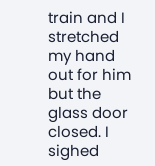train and I stretched my hand out for him but the glass door closed. I sighed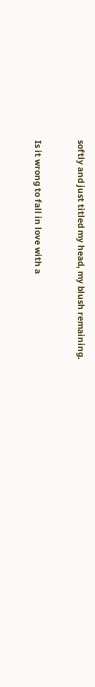softly and just titled my head, my blush remaining.


Is it wrong to fall in love with a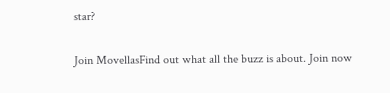star?

Join MovellasFind out what all the buzz is about. Join now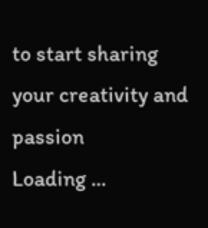to start sharing your creativity and passion
Loading ...